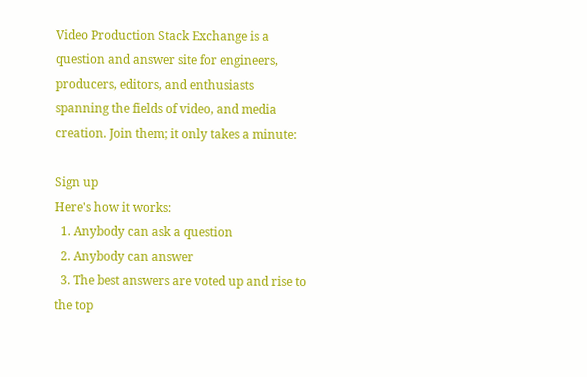Video Production Stack Exchange is a question and answer site for engineers, producers, editors, and enthusiasts spanning the fields of video, and media creation. Join them; it only takes a minute:

Sign up
Here's how it works:
  1. Anybody can ask a question
  2. Anybody can answer
  3. The best answers are voted up and rise to the top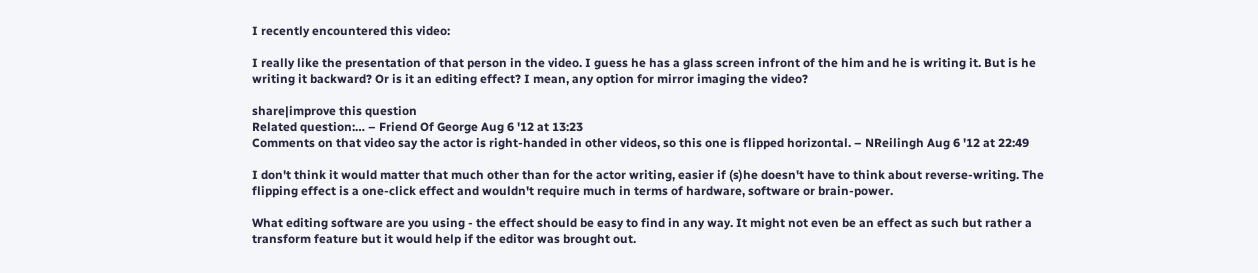I recently encountered this video:

I really like the presentation of that person in the video. I guess he has a glass screen infront of the him and he is writing it. But is he writing it backward? Or is it an editing effect? I mean, any option for mirror imaging the video?

share|improve this question
Related question:… – Friend Of George Aug 6 '12 at 13:23
Comments on that video say the actor is right-handed in other videos, so this one is flipped horizontal. – NReilingh Aug 6 '12 at 22:49

I don't think it would matter that much other than for the actor writing, easier if (s)he doesn't have to think about reverse-writing. The flipping effect is a one-click effect and wouldn't require much in terms of hardware, software or brain-power.

What editing software are you using - the effect should be easy to find in any way. It might not even be an effect as such but rather a transform feature but it would help if the editor was brought out.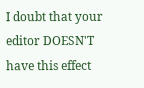I doubt that your editor DOESN'T have this effect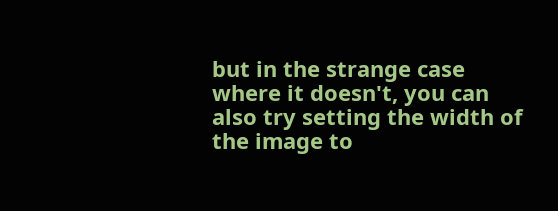but in the strange case where it doesn't, you can also try setting the width of the image to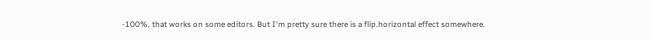-100%, that works on some editors. But I'm pretty sure there is a flip.horizontal effect somewhere.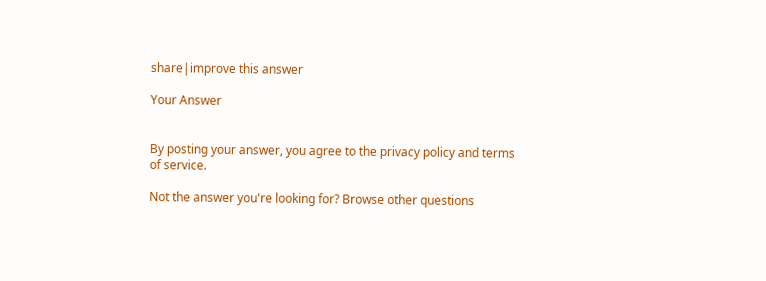share|improve this answer

Your Answer


By posting your answer, you agree to the privacy policy and terms of service.

Not the answer you're looking for? Browse other questions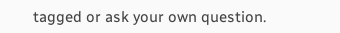tagged or ask your own question.